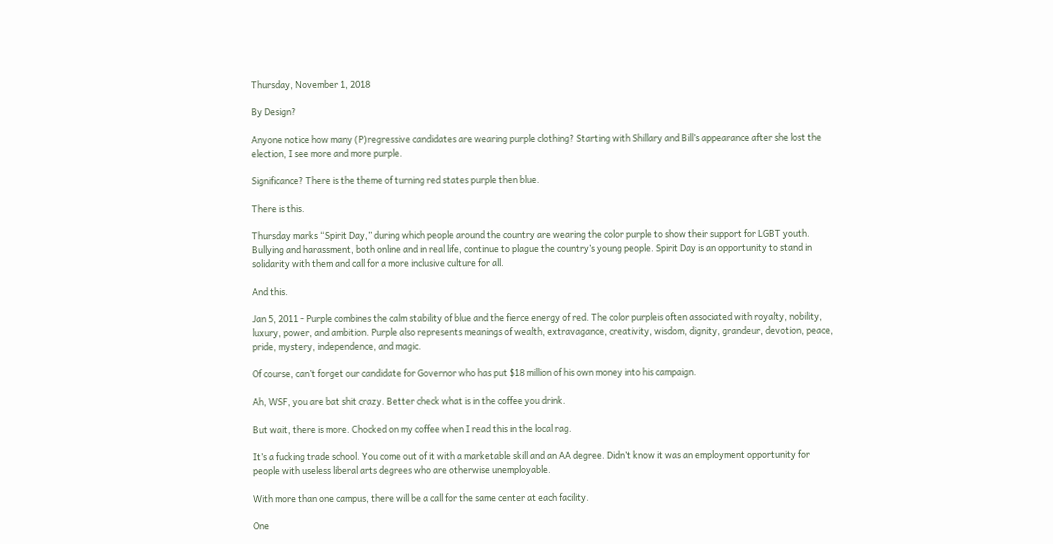Thursday, November 1, 2018

By Design?

Anyone notice how many (P)regressive candidates are wearing purple clothing? Starting with Shillary and Bill’s appearance after she lost the election, I see more and more purple.

Significance? There is the theme of turning red states purple then blue.

There is this.

Thursday marks “Spirit Day,” during which people around the country are wearing the color purple to show their support for LGBT youth. Bullying and harassment, both online and in real life, continue to plague the country’s young people. Spirit Day is an opportunity to stand in solidarity with them and call for a more inclusive culture for all.

And this.

Jan 5, 2011 - Purple combines the calm stability of blue and the fierce energy of red. The color purpleis often associated with royalty, nobility, luxury, power, and ambition. Purple also represents meanings of wealth, extravagance, creativity, wisdom, dignity, grandeur, devotion, peace, pride, mystery, independence, and magic.

Of course, can’t forget our candidate for Governor who has put $18 million of his own money into his campaign.

Ah, WSF, you are bat shit crazy. Better check what is in the coffee you drink.

But wait, there is more. Chocked on my coffee when I read this in the local rag.

It’s a fucking trade school. You come out of it with a marketable skill and an AA degree. Didn’t know it was an employment opportunity for people with useless liberal arts degrees who are otherwise unemployable.

With more than one campus, there will be a call for the same center at each facility.

One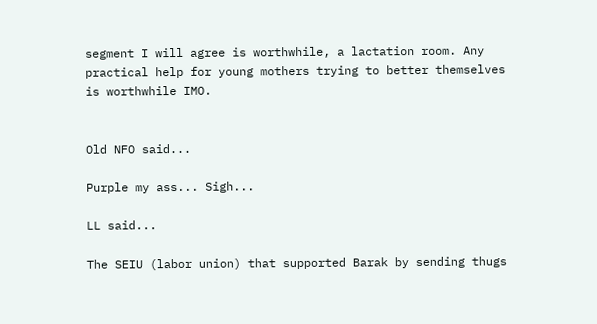segment I will agree is worthwhile, a lactation room. Any practical help for young mothers trying to better themselves is worthwhile IMO.


Old NFO said...

Purple my ass... Sigh...

LL said...

The SEIU (labor union) that supported Barak by sending thugs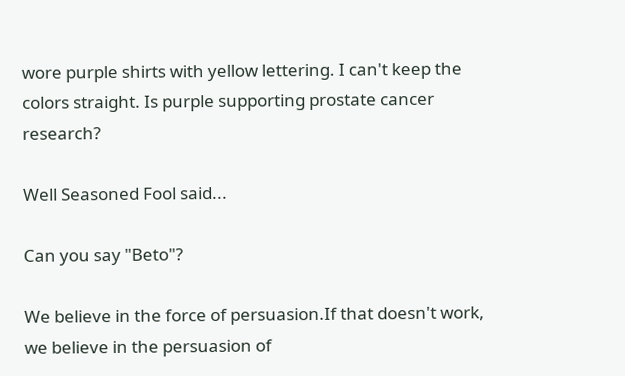wore purple shirts with yellow lettering. I can't keep the colors straight. Is purple supporting prostate cancer research?

Well Seasoned Fool said...

Can you say "Beto"?

We believe in the force of persuasion.If that doesn't work, we believe in the persuasion of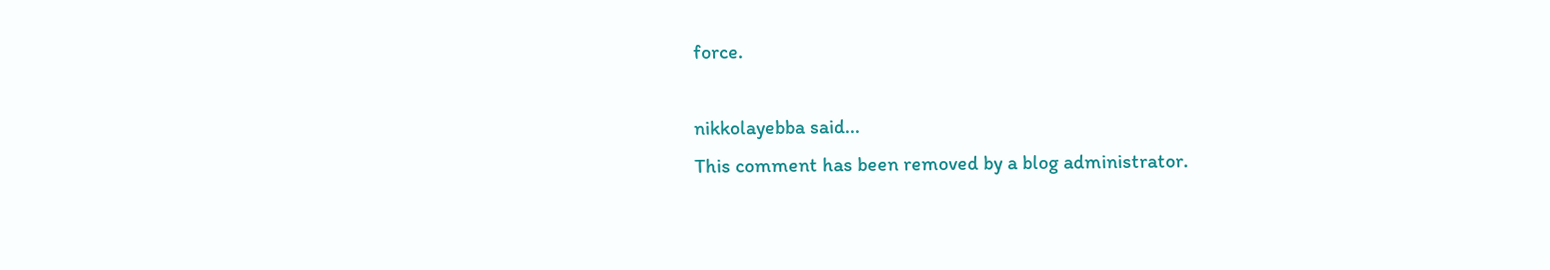force.

nikkolayebba said...
This comment has been removed by a blog administrator.